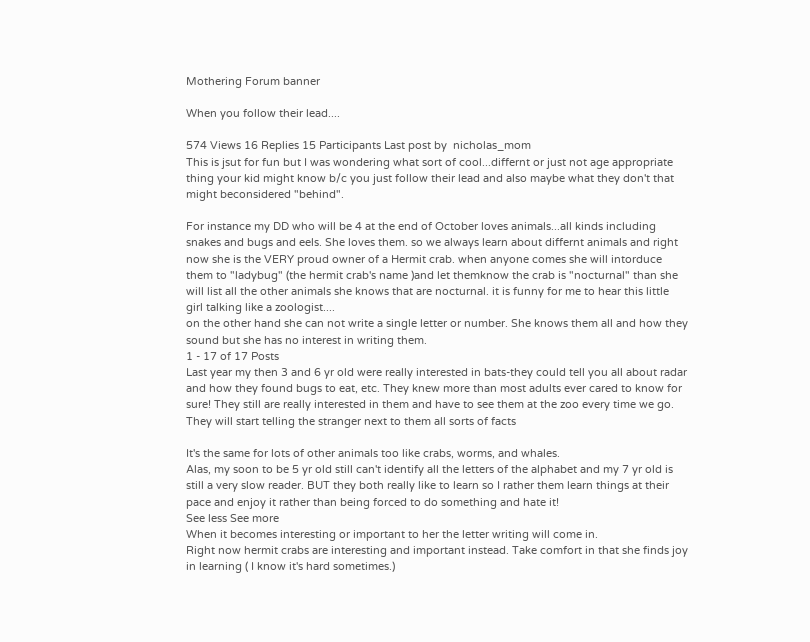Mothering Forum banner

When you follow their lead....

574 Views 16 Replies 15 Participants Last post by  nicholas_mom
This is jsut for fun but I was wondering what sort of cool...differnt or just not age appropriate thing your kid might know b/c you just follow their lead and also maybe what they don't that might beconsidered "behind".

For instance my DD who will be 4 at the end of October loves animals...all kinds including snakes and bugs and eels. She loves them. so we always learn about differnt animals and right now she is the VERY proud owner of a Hermit crab. when anyone comes she will intorduce them to "ladybug" (the hermit crab's name )and let themknow the crab is "nocturnal" than she will list all the other animals she knows that are nocturnal. it is funny for me to hear this little girl talking like a zoologist....
on the other hand she can not write a single letter or number. She knows them all and how they sound but she has no interest in writing them.
1 - 17 of 17 Posts
Last year my then 3 and 6 yr old were really interested in bats-they could tell you all about radar and how they found bugs to eat, etc. They knew more than most adults ever cared to know for sure! They still are really interested in them and have to see them at the zoo every time we go. They will start telling the stranger next to them all sorts of facts

It's the same for lots of other animals too like crabs, worms, and whales.
Alas, my soon to be 5 yr old still can't identify all the letters of the alphabet and my 7 yr old is still a very slow reader. BUT they both really like to learn so I rather them learn things at their pace and enjoy it rather than being forced to do something and hate it!
See less See more
When it becomes interesting or important to her the letter writing will come in.
Right now hermit crabs are interesting and important instead. Take comfort in that she finds joy in learning ( I know it's hard sometimes.)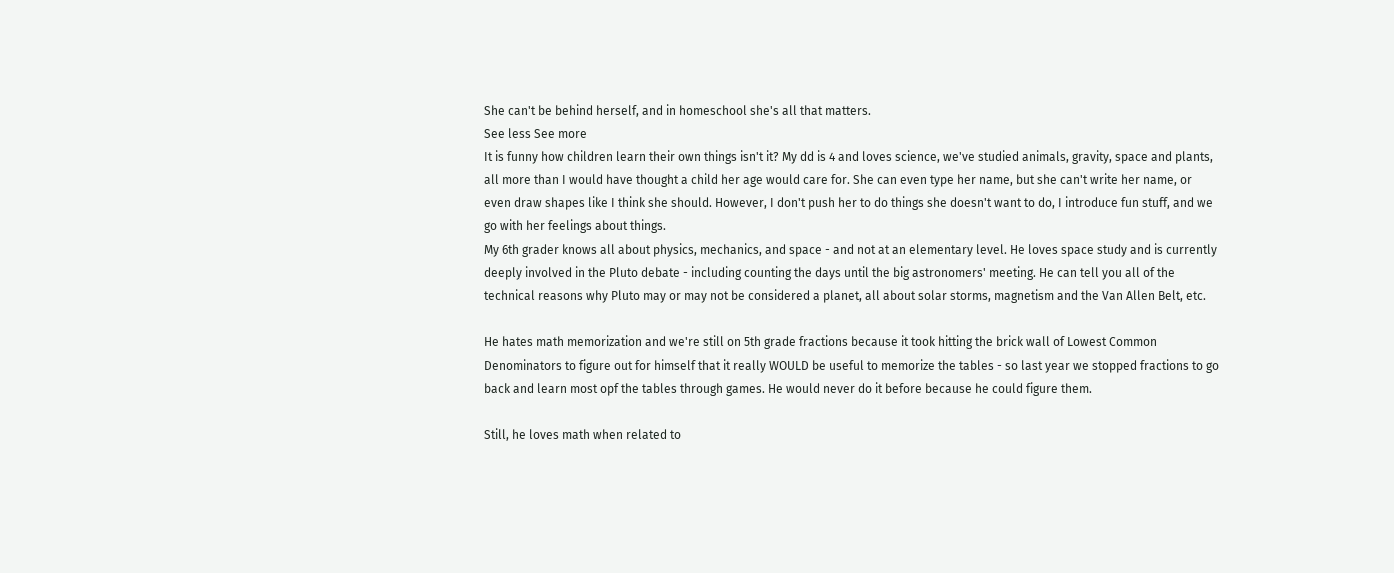She can't be behind herself, and in homeschool she's all that matters.
See less See more
It is funny how children learn their own things isn't it? My dd is 4 and loves science, we've studied animals, gravity, space and plants, all more than I would have thought a child her age would care for. She can even type her name, but she can't write her name, or even draw shapes like I think she should. However, I don't push her to do things she doesn't want to do, I introduce fun stuff, and we go with her feelings about things.
My 6th grader knows all about physics, mechanics, and space - and not at an elementary level. He loves space study and is currently deeply involved in the Pluto debate - including counting the days until the big astronomers' meeting. He can tell you all of the technical reasons why Pluto may or may not be considered a planet, all about solar storms, magnetism and the Van Allen Belt, etc.

He hates math memorization and we're still on 5th grade fractions because it took hitting the brick wall of Lowest Common Denominators to figure out for himself that it really WOULD be useful to memorize the tables - so last year we stopped fractions to go back and learn most opf the tables through games. He would never do it before because he could figure them.

Still, he loves math when related to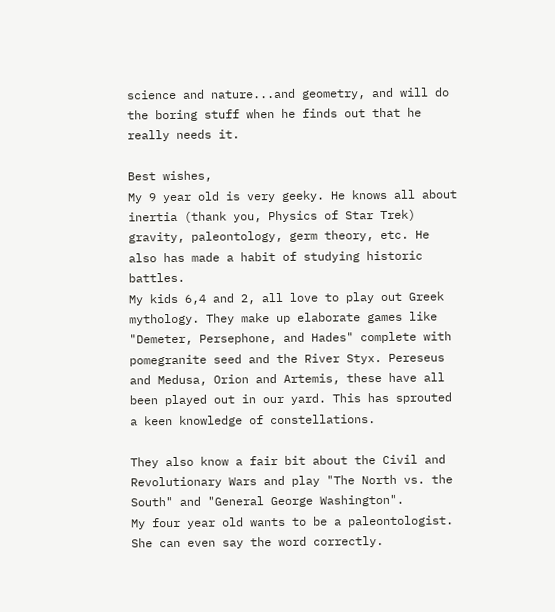science and nature...and geometry, and will do the boring stuff when he finds out that he really needs it.

Best wishes,
My 9 year old is very geeky. He knows all about inertia (thank you, Physics of Star Trek) gravity, paleontology, germ theory, etc. He also has made a habit of studying historic battles.
My kids 6,4 and 2, all love to play out Greek mythology. They make up elaborate games like "Demeter, Persephone, and Hades" complete with pomegranite seed and the River Styx. Pereseus and Medusa, Orion and Artemis, these have all been played out in our yard. This has sprouted a keen knowledge of constellations.

They also know a fair bit about the Civil and Revolutionary Wars and play "The North vs. the South" and "General George Washington".
My four year old wants to be a paleontologist. She can even say the word correctly.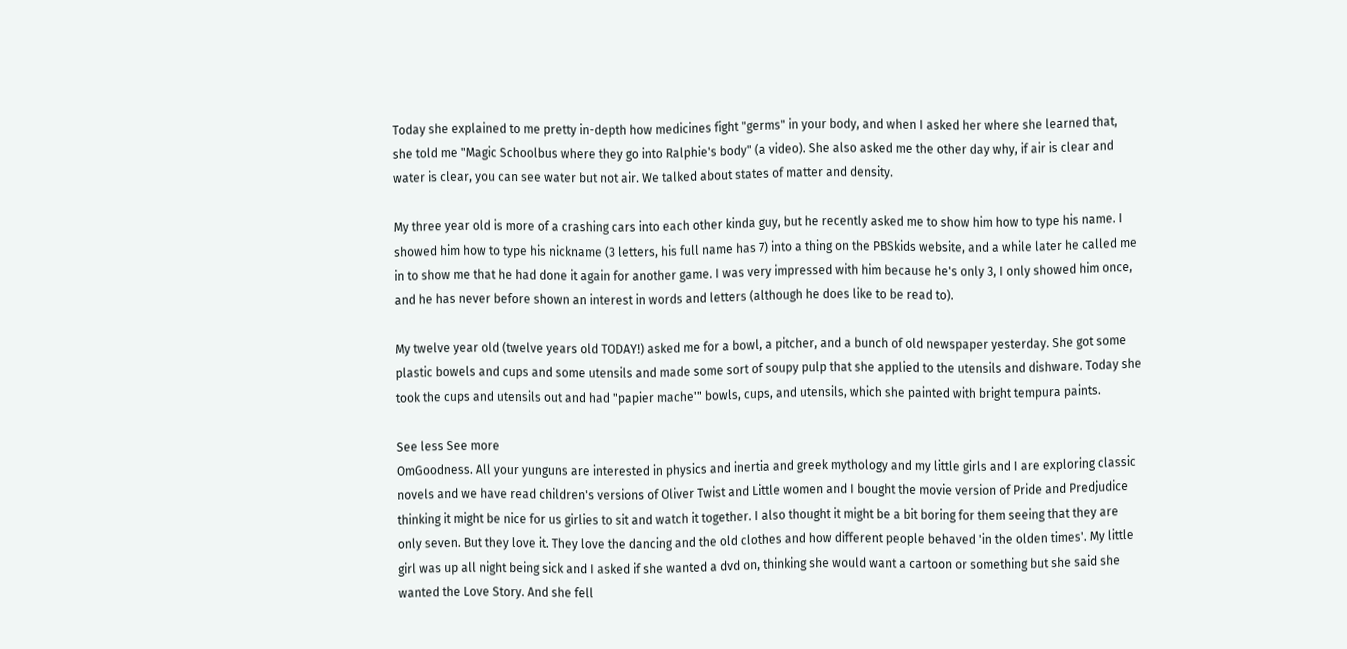Today she explained to me pretty in-depth how medicines fight "germs" in your body, and when I asked her where she learned that, she told me "Magic Schoolbus where they go into Ralphie's body" (a video). She also asked me the other day why, if air is clear and water is clear, you can see water but not air. We talked about states of matter and density.

My three year old is more of a crashing cars into each other kinda guy, but he recently asked me to show him how to type his name. I showed him how to type his nickname (3 letters, his full name has 7) into a thing on the PBSkids website, and a while later he called me in to show me that he had done it again for another game. I was very impressed with him because he's only 3, I only showed him once, and he has never before shown an interest in words and letters (although he does like to be read to).

My twelve year old (twelve years old TODAY!) asked me for a bowl, a pitcher, and a bunch of old newspaper yesterday. She got some plastic bowels and cups and some utensils and made some sort of soupy pulp that she applied to the utensils and dishware. Today she took the cups and utensils out and had "papier mache'" bowls, cups, and utensils, which she painted with bright tempura paints.

See less See more
OmGoodness. All your yunguns are interested in physics and inertia and greek mythology and my little girls and I are exploring classic novels and we have read children's versions of Oliver Twist and Little women and I bought the movie version of Pride and Predjudice thinking it might be nice for us girlies to sit and watch it together. I also thought it might be a bit boring for them seeing that they are only seven. But they love it. They love the dancing and the old clothes and how different people behaved 'in the olden times'. My little girl was up all night being sick and I asked if she wanted a dvd on, thinking she would want a cartoon or something but she said she wanted the Love Story. And she fell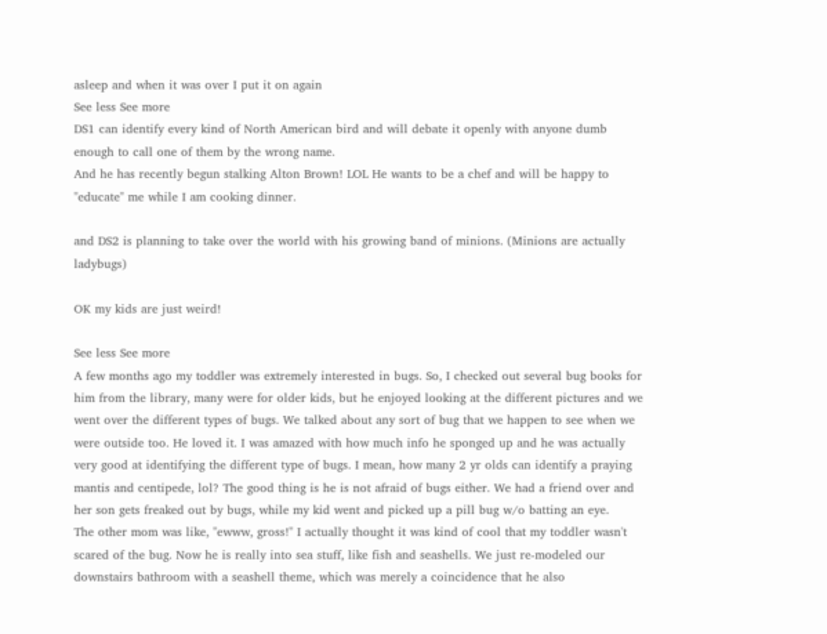asleep and when it was over I put it on again
See less See more
DS1 can identify every kind of North American bird and will debate it openly with anyone dumb enough to call one of them by the wrong name.
And he has recently begun stalking Alton Brown! LOL He wants to be a chef and will be happy to "educate" me while I am cooking dinner.

and DS2 is planning to take over the world with his growing band of minions. (Minions are actually ladybugs)

OK my kids are just weird!

See less See more
A few months ago my toddler was extremely interested in bugs. So, I checked out several bug books for him from the library, many were for older kids, but he enjoyed looking at the different pictures and we went over the different types of bugs. We talked about any sort of bug that we happen to see when we were outside too. He loved it. I was amazed with how much info he sponged up and he was actually very good at identifying the different type of bugs. I mean, how many 2 yr olds can identify a praying mantis and centipede, lol? The good thing is he is not afraid of bugs either. We had a friend over and her son gets freaked out by bugs, while my kid went and picked up a pill bug w/o batting an eye.
The other mom was like, "ewww, gross!" I actually thought it was kind of cool that my toddler wasn't scared of the bug. Now he is really into sea stuff, like fish and seashells. We just re-modeled our downstairs bathroom with a seashell theme, which was merely a coincidence that he also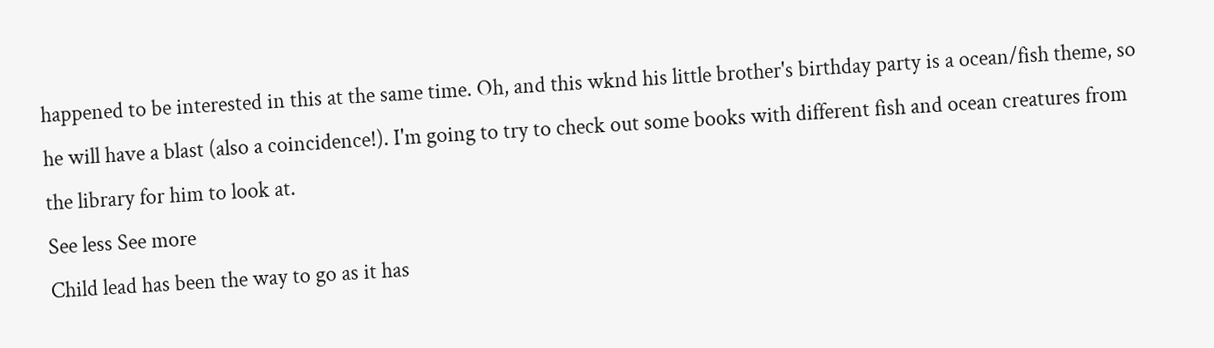happened to be interested in this at the same time. Oh, and this wknd his little brother's birthday party is a ocean/fish theme, so he will have a blast (also a coincidence!). I'm going to try to check out some books with different fish and ocean creatures from the library for him to look at.
See less See more
Child lead has been the way to go as it has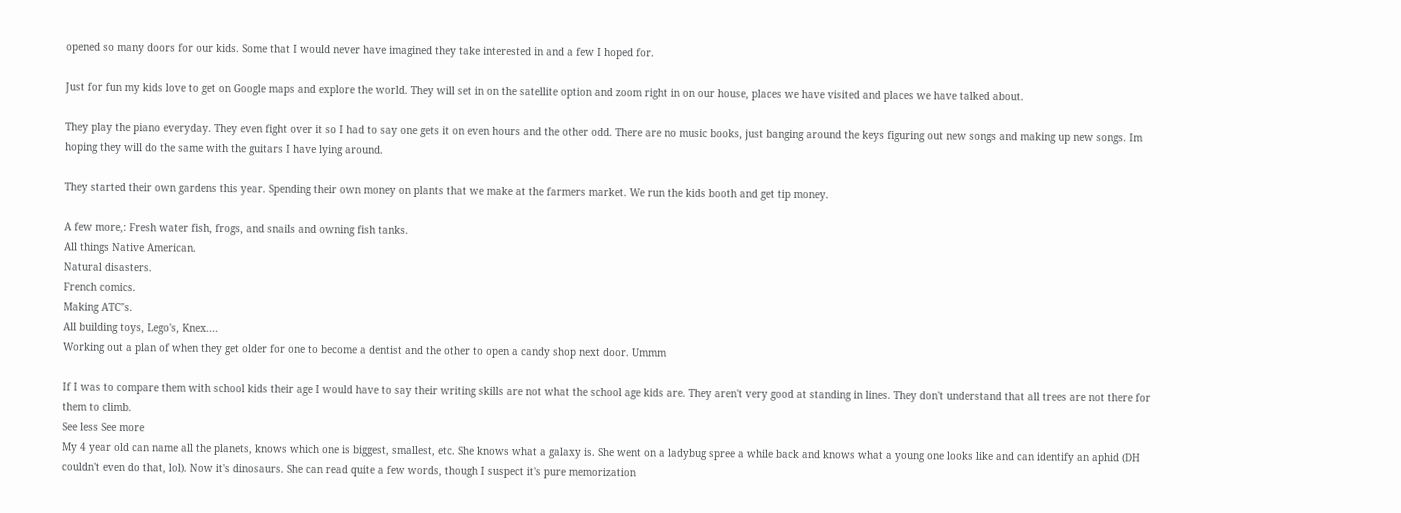opened so many doors for our kids. Some that I would never have imagined they take interested in and a few I hoped for.

Just for fun my kids love to get on Google maps and explore the world. They will set in on the satellite option and zoom right in on our house, places we have visited and places we have talked about.

They play the piano everyday. They even fight over it so I had to say one gets it on even hours and the other odd. There are no music books, just banging around the keys figuring out new songs and making up new songs. Im hoping they will do the same with the guitars I have lying around.

They started their own gardens this year. Spending their own money on plants that we make at the farmers market. We run the kids booth and get tip money.

A few more,: Fresh water fish, frogs, and snails and owning fish tanks.
All things Native American.
Natural disasters.
French comics.
Making ATC"s.
All building toys, Lego's, Knex....
Working out a plan of when they get older for one to become a dentist and the other to open a candy shop next door. Ummm

If I was to compare them with school kids their age I would have to say their writing skills are not what the school age kids are. They aren't very good at standing in lines. They don't understand that all trees are not there for them to climb.
See less See more
My 4 year old can name all the planets, knows which one is biggest, smallest, etc. She knows what a galaxy is. She went on a ladybug spree a while back and knows what a young one looks like and can identify an aphid (DH couldn't even do that, lol). Now it's dinosaurs. She can read quite a few words, though I suspect it's pure memorization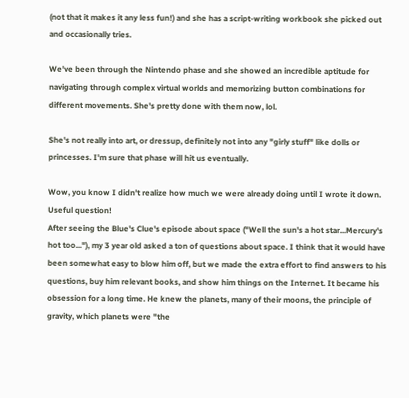(not that it makes it any less fun!) and she has a script-writing workbook she picked out and occasionally tries.

We've been through the Nintendo phase and she showed an incredible aptitude for navigating through complex virtual worlds and memorizing button combinations for different movements. She's pretty done with them now, lol.

She's not really into art, or dressup, definitely not into any "girly stuff" like dolls or princesses. I'm sure that phase will hit us eventually.

Wow, you know I didn't realize how much we were already doing until I wrote it down. Useful question!
After seeing the Blue's Clue's episode about space ("Well the sun's a hot star...Mercury's hot too..."), my 3 year old asked a ton of questions about space. I think that it would have been somewhat easy to blow him off, but we made the extra effort to find answers to his questions, buy him relevant books, and show him things on the Internet. It became his obsession for a long time. He knew the planets, many of their moons, the principle of gravity, which planets were "the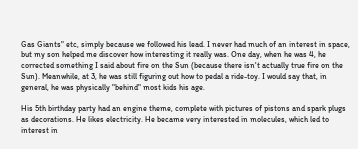Gas Giants" etc, simply because we followed his lead. I never had much of an interest in space, but my son helped me discover how interesting it really was. One day, when he was 4, he corrected something I said about fire on the Sun (because there isn't actually true fire on the Sun). Meanwhile, at 3, he was still figuring out how to pedal a ride-toy. I would say that, in general, he was physically "behind" most kids his age.

His 5th birthday party had an engine theme, complete with pictures of pistons and spark plugs as decorations. He likes electricity. He became very interested in molecules, which led to interest in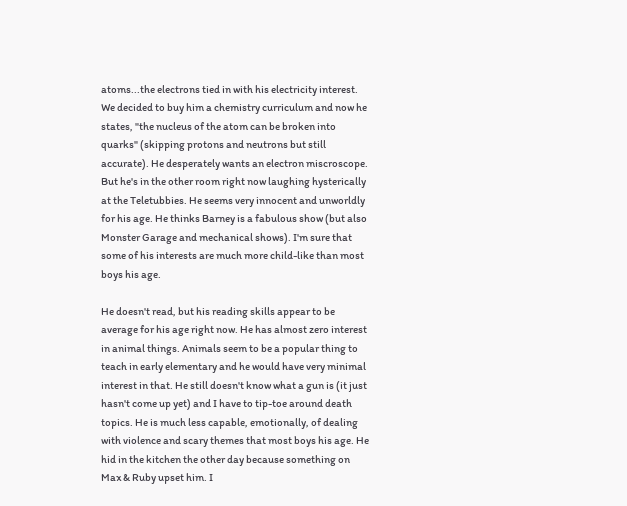atoms...the electrons tied in with his electricity interest. We decided to buy him a chemistry curriculum and now he states, "the nucleus of the atom can be broken into quarks" (skipping protons and neutrons but still accurate). He desperately wants an electron miscroscope. But he's in the other room right now laughing hysterically at the Teletubbies. He seems very innocent and unworldly for his age. He thinks Barney is a fabulous show (but also Monster Garage and mechanical shows). I'm sure that some of his interests are much more child-like than most boys his age.

He doesn't read, but his reading skills appear to be average for his age right now. He has almost zero interest in animal things. Animals seem to be a popular thing to teach in early elementary and he would have very minimal interest in that. He still doesn't know what a gun is (it just hasn't come up yet) and I have to tip-toe around death topics. He is much less capable, emotionally, of dealing with violence and scary themes that most boys his age. He hid in the kitchen the other day because something on Max & Ruby upset him. I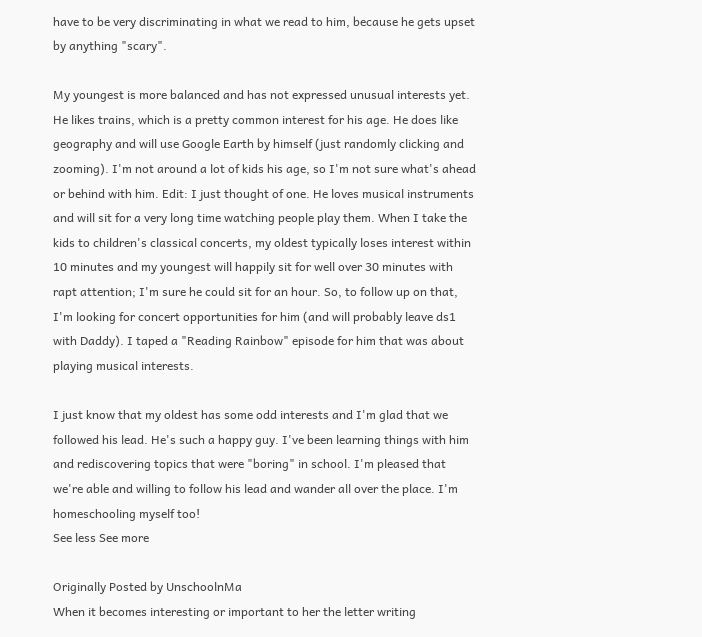have to be very discriminating in what we read to him, because he gets upset by anything "scary".

My youngest is more balanced and has not expressed unusual interests yet. He likes trains, which is a pretty common interest for his age. He does like geography and will use Google Earth by himself (just randomly clicking and zooming). I'm not around a lot of kids his age, so I'm not sure what's ahead or behind with him. Edit: I just thought of one. He loves musical instruments and will sit for a very long time watching people play them. When I take the kids to children's classical concerts, my oldest typically loses interest within 10 minutes and my youngest will happily sit for well over 30 minutes with rapt attention; I'm sure he could sit for an hour. So, to follow up on that, I'm looking for concert opportunities for him (and will probably leave ds1 with Daddy). I taped a "Reading Rainbow" episode for him that was about playing musical interests.

I just know that my oldest has some odd interests and I'm glad that we followed his lead. He's such a happy guy. I've been learning things with him and rediscovering topics that were "boring" in school. I'm pleased that we're able and willing to follow his lead and wander all over the place. I'm homeschooling myself too!
See less See more

Originally Posted by UnschoolnMa
When it becomes interesting or important to her the letter writing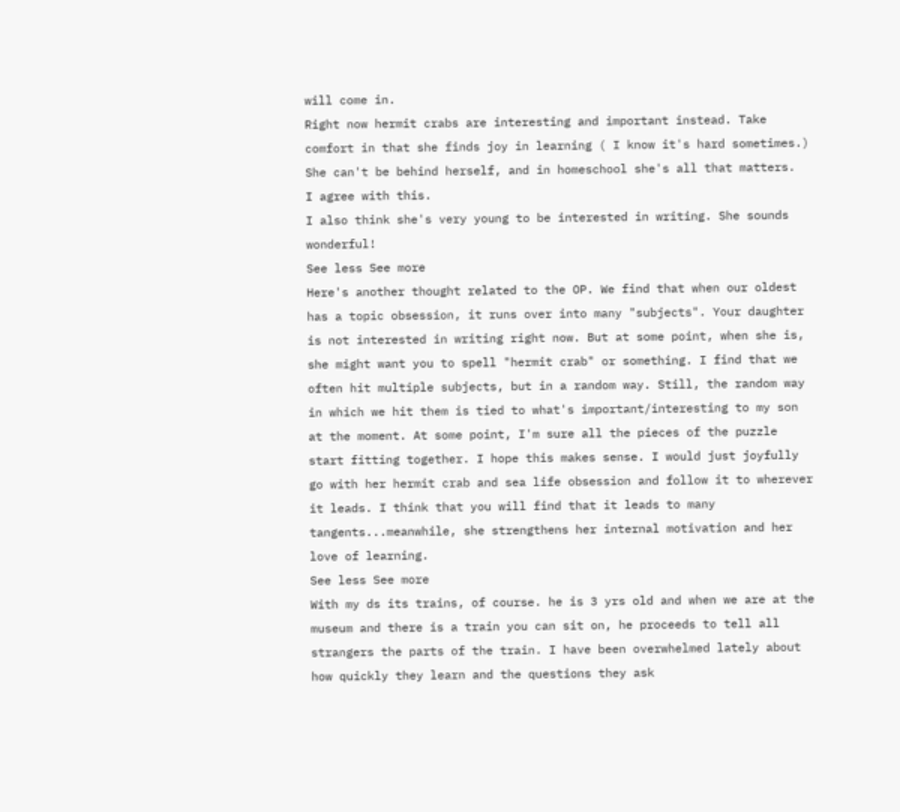will come in.
Right now hermit crabs are interesting and important instead. Take comfort in that she finds joy in learning ( I know it's hard sometimes.) She can't be behind herself, and in homeschool she's all that matters.
I agree with this.
I also think she's very young to be interested in writing. She sounds wonderful!
See less See more
Here's another thought related to the OP. We find that when our oldest has a topic obsession, it runs over into many "subjects". Your daughter is not interested in writing right now. But at some point, when she is, she might want you to spell "hermit crab" or something. I find that we often hit multiple subjects, but in a random way. Still, the random way in which we hit them is tied to what's important/interesting to my son at the moment. At some point, I'm sure all the pieces of the puzzle start fitting together. I hope this makes sense. I would just joyfully go with her hermit crab and sea life obsession and follow it to wherever it leads. I think that you will find that it leads to many tangents...meanwhile, she strengthens her internal motivation and her love of learning.
See less See more
With my ds its trains, of course. he is 3 yrs old and when we are at the museum and there is a train you can sit on, he proceeds to tell all strangers the parts of the train. I have been overwhelmed lately about how quickly they learn and the questions they ask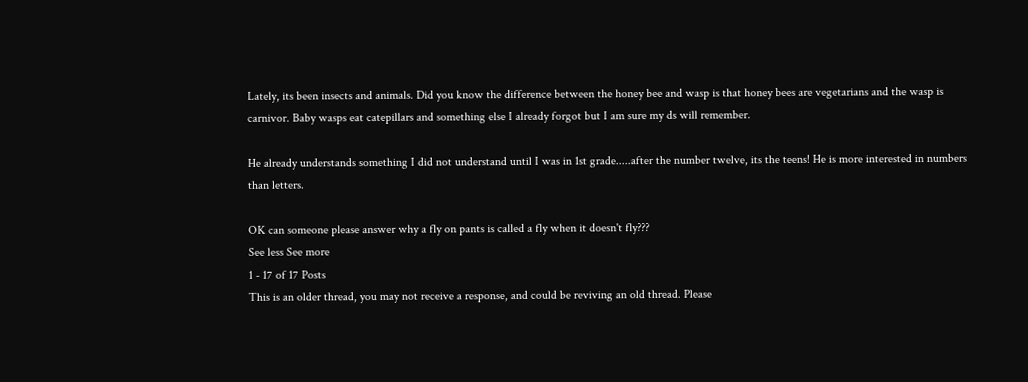Lately, its been insects and animals. Did you know the difference between the honey bee and wasp is that honey bees are vegetarians and the wasp is carnivor. Baby wasps eat catepillars and something else I already forgot but I am sure my ds will remember.

He already understands something I did not understand until I was in 1st grade.....after the number twelve, its the teens! He is more interested in numbers than letters.

OK can someone please answer why a fly on pants is called a fly when it doesn't fly???
See less See more
1 - 17 of 17 Posts
This is an older thread, you may not receive a response, and could be reviving an old thread. Please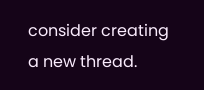consider creating a new thread.